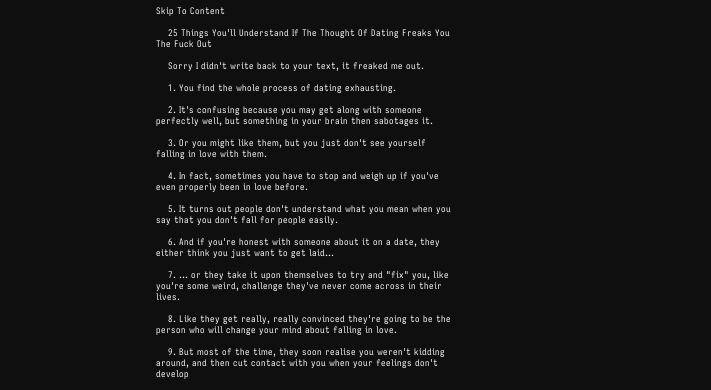Skip To Content

    25 Things You'll Understand If The Thought Of Dating Freaks You The Fuck Out

    Sorry I didn't write back to your text, it freaked me out.

    1. You find the whole process of dating exhausting.

    2. It's confusing because you may get along with someone perfectly well, but something in your brain then sabotages it.

    3. Or you might like them, but you just don't see yourself falling in love with them.

    4. In fact, sometimes you have to stop and weigh up if you've even properly been in love before.

    5. It turns out people don't understand what you mean when you say that you don't fall for people easily.

    6. And if you're honest with someone about it on a date, they either think you just want to get laid...

    7. ... or they take it upon themselves to try and "fix" you, like you're some weird, challenge they've never come across in their lives.

    8. Like they get really, really convinced they're going to be the person who will change your mind about falling in love.

    9. But most of the time, they soon realise you weren't kidding around, and then cut contact with you when your feelings don't develop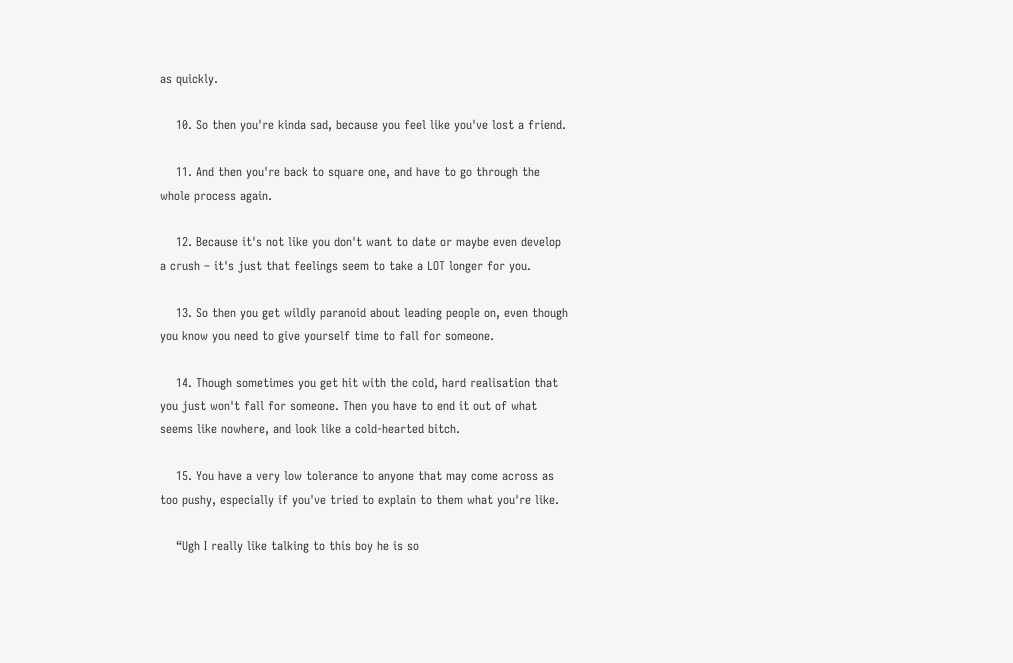as quickly.

    10. So then you're kinda sad, because you feel like you've lost a friend.

    11. And then you're back to square one, and have to go through the whole process again.

    12. Because it's not like you don't want to date or maybe even develop a crush – it's just that feelings seem to take a LOT longer for you.

    13. So then you get wildly paranoid about leading people on, even though you know you need to give yourself time to fall for someone.

    14. Though sometimes you get hit with the cold, hard realisation that you just won't fall for someone. Then you have to end it out of what seems like nowhere, and look like a cold-hearted bitch.

    15. You have a very low tolerance to anyone that may come across as too pushy, especially if you've tried to explain to them what you're like.

    “Ugh I really like talking to this boy he is so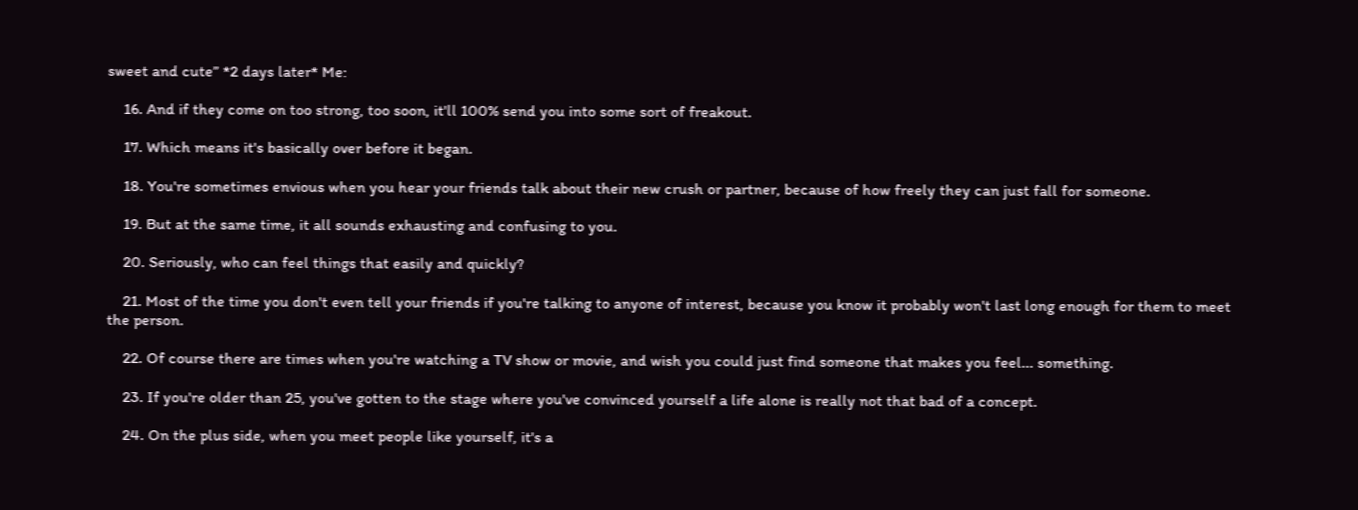sweet and cute” *2 days later* Me:

    16. And if they come on too strong, too soon, it'll 100% send you into some sort of freakout.

    17. Which means it's basically over before it began.

    18. You're sometimes envious when you hear your friends talk about their new crush or partner, because of how freely they can just fall for someone.

    19. But at the same time, it all sounds exhausting and confusing to you.

    20. Seriously, who can feel things that easily and quickly?

    21. Most of the time you don't even tell your friends if you're talking to anyone of interest, because you know it probably won't last long enough for them to meet the person.

    22. Of course there are times when you're watching a TV show or movie, and wish you could just find someone that makes you feel... something.

    23. If you're older than 25, you've gotten to the stage where you've convinced yourself a life alone is really not that bad of a concept.

    24. On the plus side, when you meet people like yourself, it's a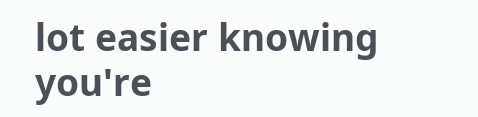lot easier knowing you're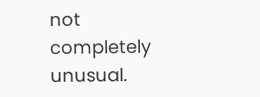not completely unusual.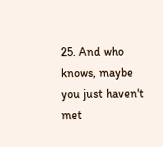25. And who knows, maybe you just haven't met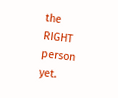the RIGHT person yet.